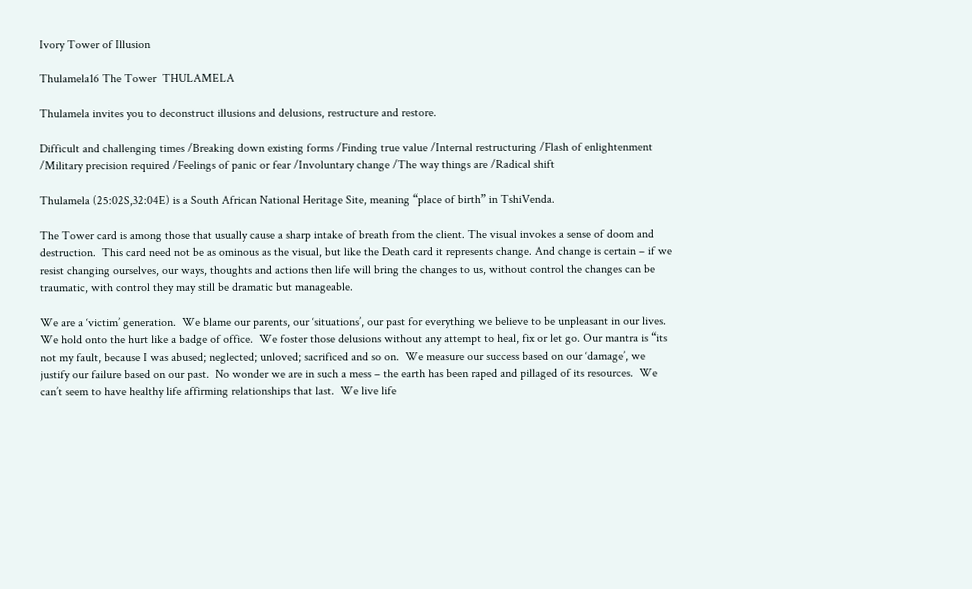Ivory Tower of Illusion

Thulamela16 The Tower  THULAMELA

Thulamela invites you to deconstruct illusions and delusions, restructure and restore.

Difficult and challenging times /Breaking down existing forms /Finding true value /Internal restructuring /Flash of enlightenment /Military precision required /Feelings of panic or fear /Involuntary change /The way things are /Radical shift

Thulamela (25:02S,32:04E) is a South African National Heritage Site, meaning “place of birth” in TshiVenda.

The Tower card is among those that usually cause a sharp intake of breath from the client. The visual invokes a sense of doom and destruction.  This card need not be as ominous as the visual, but like the Death card it represents change. And change is certain – if we resist changing ourselves, our ways, thoughts and actions then life will bring the changes to us, without control the changes can be traumatic, with control they may still be dramatic but manageable.

We are a ‘victim’ generation.  We blame our parents, our ‘situations’, our past for everything we believe to be unpleasant in our lives.  We hold onto the hurt like a badge of office.  We foster those delusions without any attempt to heal, fix or let go. Our mantra is “its not my fault, because I was abused; neglected; unloved; sacrificed and so on.  We measure our success based on our ‘damage’, we justify our failure based on our past.  No wonder we are in such a mess – the earth has been raped and pillaged of its resources.  We can’t seem to have healthy life affirming relationships that last.  We live life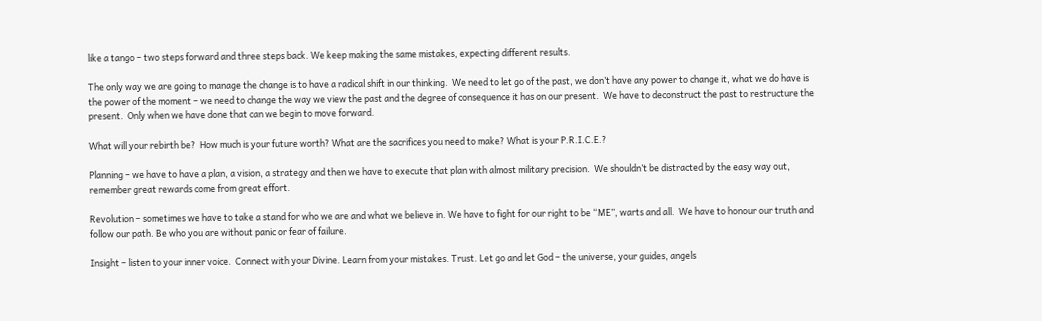like a tango – two steps forward and three steps back. We keep making the same mistakes, expecting different results.

The only way we are going to manage the change is to have a radical shift in our thinking.  We need to let go of the past, we don’t have any power to change it, what we do have is the power of the moment – we need to change the way we view the past and the degree of consequence it has on our present.  We have to deconstruct the past to restructure the present.  Only when we have done that can we begin to move forward.

What will your rebirth be?  How much is your future worth? What are the sacrifices you need to make? What is your P.R.I.C.E.?

Planning – we have to have a plan, a vision, a strategy and then we have to execute that plan with almost military precision.  We shouldn’t be distracted by the easy way out, remember great rewards come from great effort.

Revolution – sometimes we have to take a stand for who we are and what we believe in. We have to fight for our right to be “ME”, warts and all.  We have to honour our truth and follow our path. Be who you are without panic or fear of failure.

Insight – listen to your inner voice.  Connect with your Divine. Learn from your mistakes. Trust. Let go and let God – the universe, your guides, angels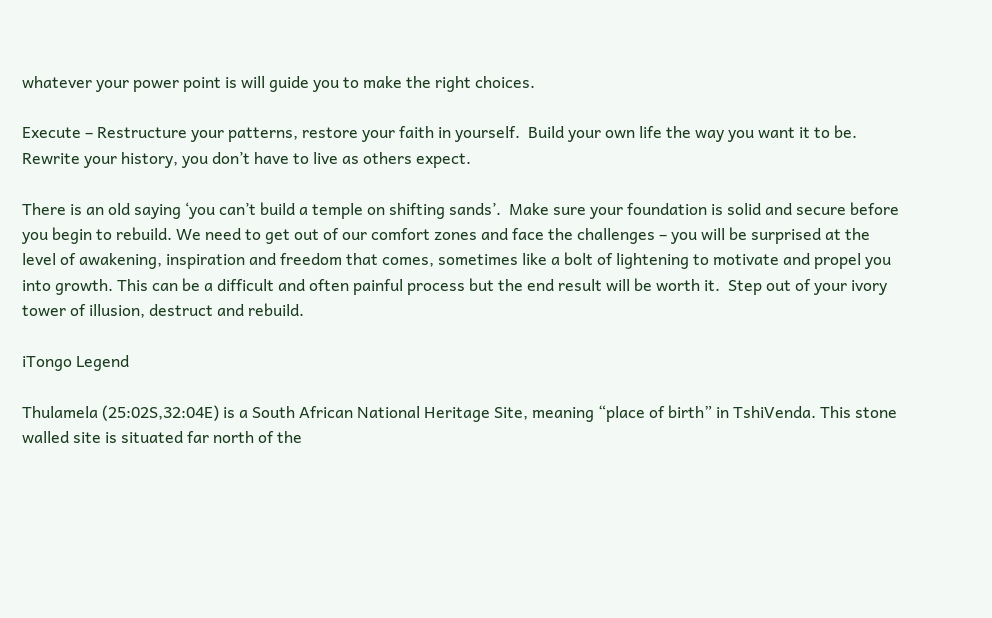whatever your power point is will guide you to make the right choices.

Execute – Restructure your patterns, restore your faith in yourself.  Build your own life the way you want it to be. Rewrite your history, you don’t have to live as others expect.

There is an old saying ‘you can’t build a temple on shifting sands’.  Make sure your foundation is solid and secure before you begin to rebuild. We need to get out of our comfort zones and face the challenges – you will be surprised at the level of awakening, inspiration and freedom that comes, sometimes like a bolt of lightening to motivate and propel you into growth. This can be a difficult and often painful process but the end result will be worth it.  Step out of your ivory tower of illusion, destruct and rebuild.

iTongo Legend

Thulamela (25:02S,32:04E) is a South African National Heritage Site, meaning “place of birth” in TshiVenda. This stone walled site is situated far north of the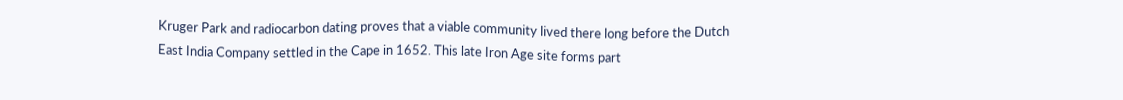Kruger Park and radiocarbon dating proves that a viable community lived there long before the Dutch East India Company settled in the Cape in 1652. This late Iron Age site forms part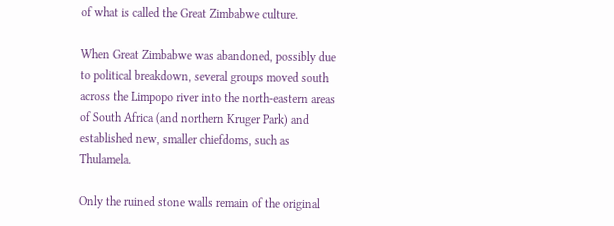of what is called the Great Zimbabwe culture.

When Great Zimbabwe was abandoned, possibly due to political breakdown, several groups moved south across the Limpopo river into the north-eastern areas of South Africa (and northern Kruger Park) and established new, smaller chiefdoms, such as Thulamela.

Only the ruined stone walls remain of the original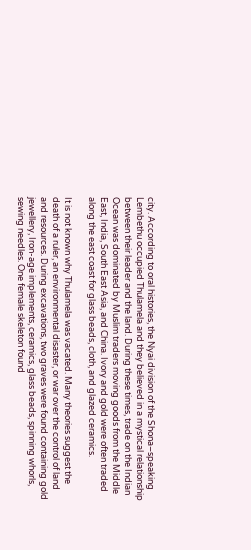city. According to oral histories, the Nyai division of the Shona–speaking Lembethu occupied Thulamela and they believed in a mystical relationship between their leader and the land. During these times, trade on the Indian Ocean was dominated by Muslim traders moving goods from the Middle East, India, South East Asia, and China. Ivory and gold were often traded along the east coast for glass beads, cloth, and glazed ceramics.

It is not known why Thulamela was vacated. Many theories suggest the death of a ruler, an environmental disaster, or war over the control of land and resources. During excavations, two graves were found containing gold jewellery, Iron-age implements, ceramics, glass beads, spinning whorls, sewing needles. One female skeleton found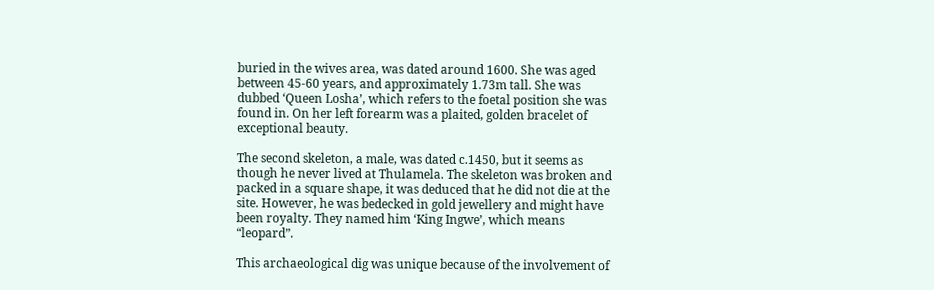buried in the wives area, was dated around 1600. She was aged between 45-60 years, and approximately 1.73m tall. She was dubbed ‘Queen Losha’, which refers to the foetal position she was found in. On her left forearm was a plaited, golden bracelet of exceptional beauty.

The second skeleton, a male, was dated c.1450, but it seems as though he never lived at Thulamela. The skeleton was broken and packed in a square shape, it was deduced that he did not die at the site. However, he was bedecked in gold jewellery and might have been royalty. They named him ‘King Ingwe’, which means “leopard”.

This archaeological dig was unique because of the involvement of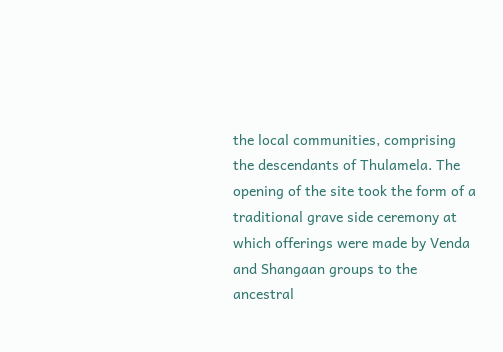the local communities, comprising the descendants of Thulamela. The opening of the site took the form of a traditional grave side ceremony at which offerings were made by Venda and Shangaan groups to the ancestral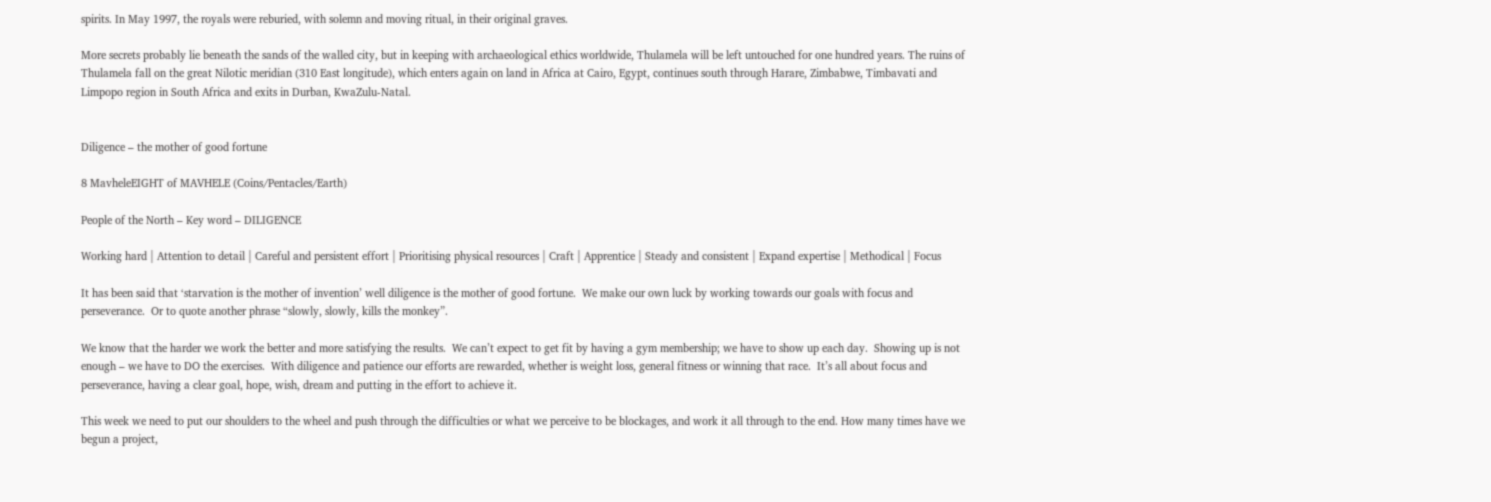spirits. In May 1997, the royals were reburied, with solemn and moving ritual, in their original graves.

More secrets probably lie beneath the sands of the walled city, but in keeping with archaeological ethics worldwide, Thulamela will be left untouched for one hundred years. The ruins of Thulamela fall on the great Nilotic meridian (310 East longitude), which enters again on land in Africa at Cairo, Egypt, continues south through Harare, Zimbabwe, Timbavati and Limpopo region in South Africa and exits in Durban, KwaZulu-Natal.


Diligence – the mother of good fortune

8 MavheleEIGHT of MAVHELE (Coins/Pentacles/Earth)

People of the North – Key word – DILIGENCE

Working hard | Attention to detail | Careful and persistent effort | Prioritising physical resources | Craft | Apprentice | Steady and consistent | Expand expertise | Methodical | Focus

It has been said that ‘starvation is the mother of invention’ well diligence is the mother of good fortune.  We make our own luck by working towards our goals with focus and perseverance.  Or to quote another phrase “slowly, slowly, kills the monkey”.

We know that the harder we work the better and more satisfying the results.  We can’t expect to get fit by having a gym membership; we have to show up each day.  Showing up is not enough – we have to DO the exercises.  With diligence and patience our efforts are rewarded, whether is weight loss, general fitness or winning that race.  It’s all about focus and perseverance, having a clear goal, hope, wish, dream and putting in the effort to achieve it.

This week we need to put our shoulders to the wheel and push through the difficulties or what we perceive to be blockages, and work it all through to the end. How many times have we begun a project,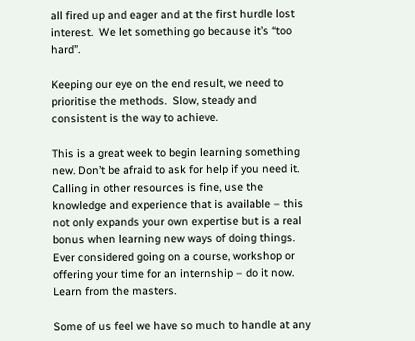all fired up and eager and at the first hurdle lost interest.  We let something go because it’s “too hard”.

Keeping our eye on the end result, we need to prioritise the methods.  Slow, steady and consistent is the way to achieve.

This is a great week to begin learning something new. Don’t be afraid to ask for help if you need it. Calling in other resources is fine, use the knowledge and experience that is available – this not only expands your own expertise but is a real bonus when learning new ways of doing things.  Ever considered going on a course, workshop or offering your time for an internship – do it now.  Learn from the masters.

Some of us feel we have so much to handle at any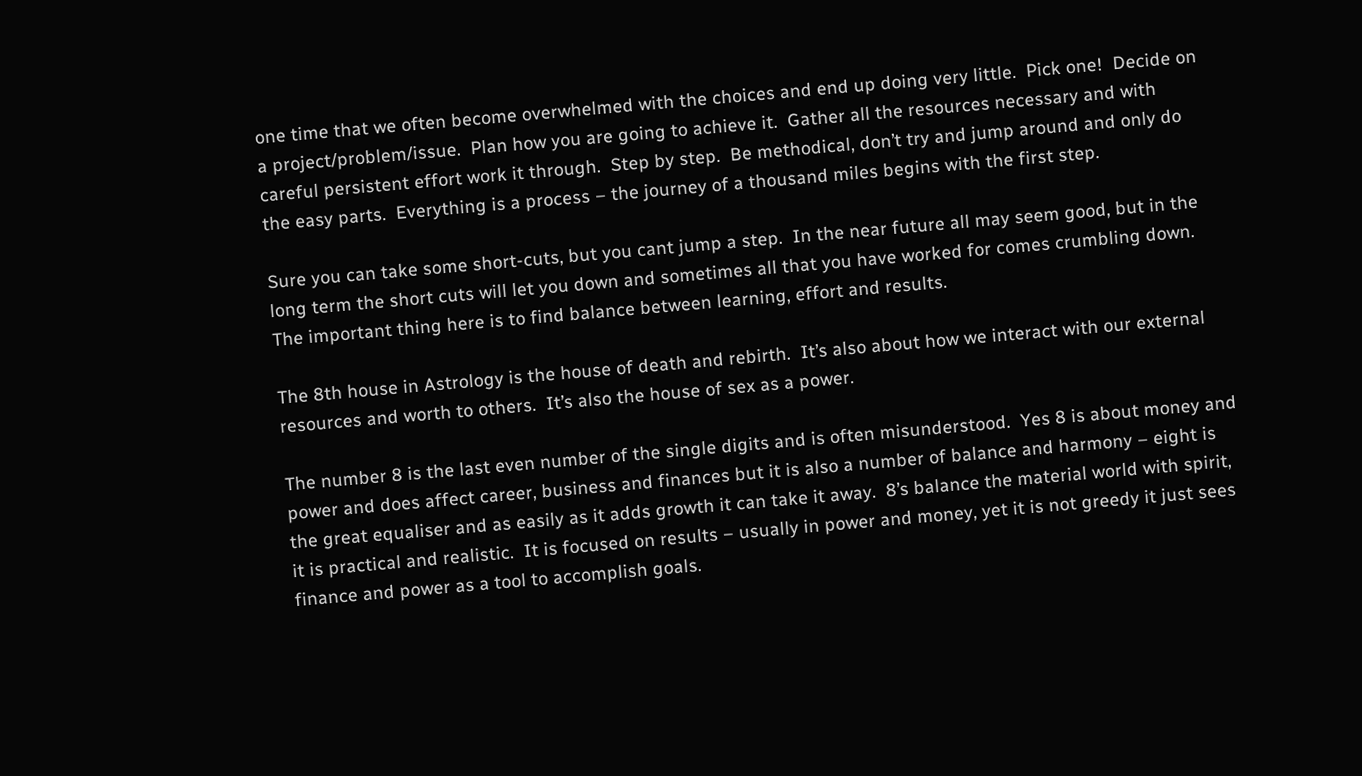one time that we often become overwhelmed with the choices and end up doing very little.  Pick one!  Decide on a project/problem/issue.  Plan how you are going to achieve it.  Gather all the resources necessary and with careful persistent effort work it through.  Step by step.  Be methodical, don’t try and jump around and only do the easy parts.  Everything is a process – the journey of a thousand miles begins with the first step.

Sure you can take some short-cuts, but you cant jump a step.  In the near future all may seem good, but in the long term the short cuts will let you down and sometimes all that you have worked for comes crumbling down.  The important thing here is to find balance between learning, effort and results.

The 8th house in Astrology is the house of death and rebirth.  It’s also about how we interact with our external resources and worth to others.  It’s also the house of sex as a power.

The number 8 is the last even number of the single digits and is often misunderstood.  Yes 8 is about money and power and does affect career, business and finances but it is also a number of balance and harmony – eight is the great equaliser and as easily as it adds growth it can take it away.  8’s balance the material world with spirit, it is practical and realistic.  It is focused on results – usually in power and money, yet it is not greedy it just sees finance and power as a tool to accomplish goals.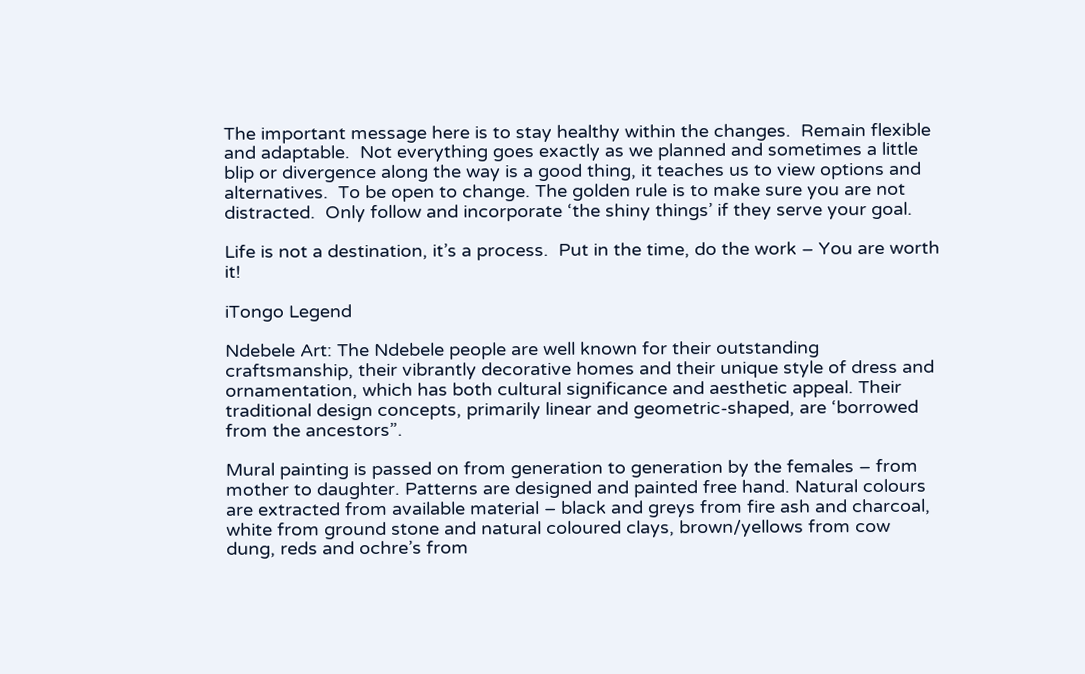The important message here is to stay healthy within the changes.  Remain flexible and adaptable.  Not everything goes exactly as we planned and sometimes a little blip or divergence along the way is a good thing, it teaches us to view options and alternatives.  To be open to change. The golden rule is to make sure you are not distracted.  Only follow and incorporate ‘the shiny things’ if they serve your goal.

Life is not a destination, it’s a process.  Put in the time, do the work – You are worth it!

iTongo Legend

Ndebele Art: The Ndebele people are well known for their outstanding craftsmanship, their vibrantly decorative homes and their unique style of dress and ornamentation, which has both cultural significance and aesthetic appeal. Their traditional design concepts, primarily linear and geometric-shaped, are ‘borrowed from the ancestors”.

Mural painting is passed on from generation to generation by the females – from mother to daughter. Patterns are designed and painted free hand. Natural colours are extracted from available material – black and greys from fire ash and charcoal, white from ground stone and natural coloured clays, brown/yellows from cow dung, reds and ochre’s from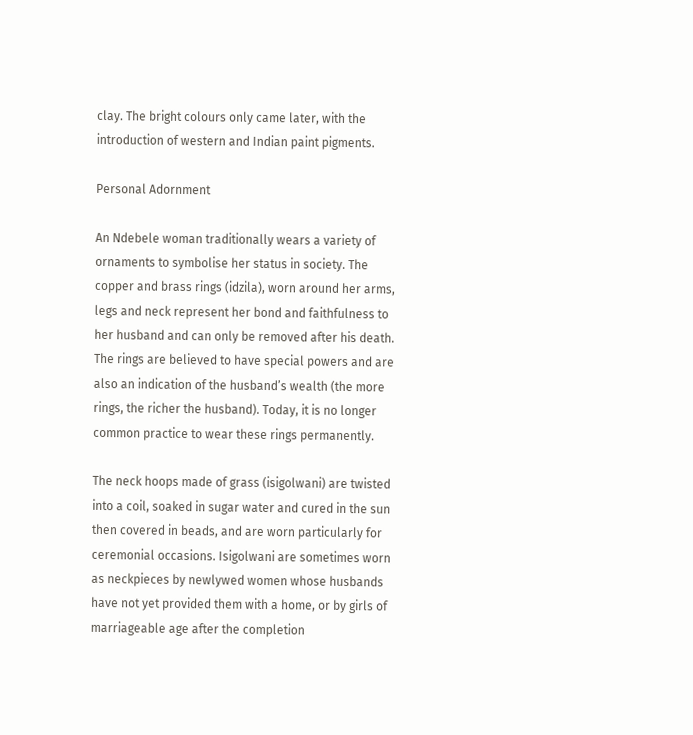clay. The bright colours only came later, with the introduction of western and Indian paint pigments.

Personal Adornment

An Ndebele woman traditionally wears a variety of ornaments to symbolise her status in society. The copper and brass rings (idzila), worn around her arms, legs and neck represent her bond and faithfulness to her husband and can only be removed after his death. The rings are believed to have special powers and are also an indication of the husband’s wealth (the more rings, the richer the husband). Today, it is no longer common practice to wear these rings permanently.

The neck hoops made of grass (isigolwani) are twisted into a coil, soaked in sugar water and cured in the sun then covered in beads, and are worn particularly for ceremonial occasions. Isigolwani are sometimes worn as neckpieces by newlywed women whose husbands have not yet provided them with a home, or by girls of marriageable age after the completion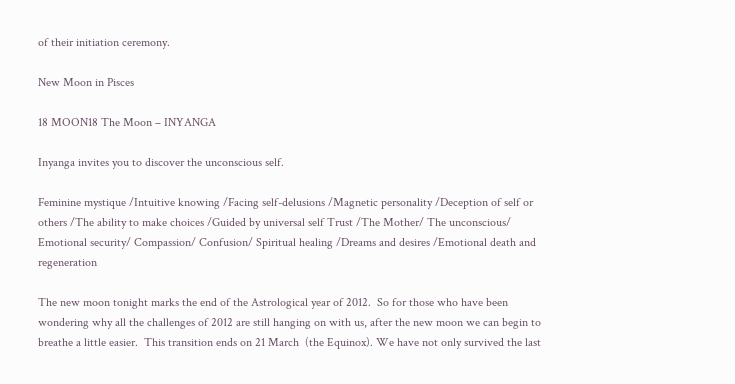of their initiation ceremony.

New Moon in Pisces

18 MOON18 The Moon – INYANGA

Inyanga invites you to discover the unconscious self.

Feminine mystique /Intuitive knowing /Facing self-delusions /Magnetic personality /Deception of self or others /The ability to make choices /Guided by universal self Trust /The Mother/ The unconscious/ Emotional security/ Compassion/ Confusion/ Spiritual healing /Dreams and desires /Emotional death and regeneration

The new moon tonight marks the end of the Astrological year of 2012.  So for those who have been wondering why all the challenges of 2012 are still hanging on with us, after the new moon we can begin to breathe a little easier.  This transition ends on 21 March  (the Equinox). We have not only survived the last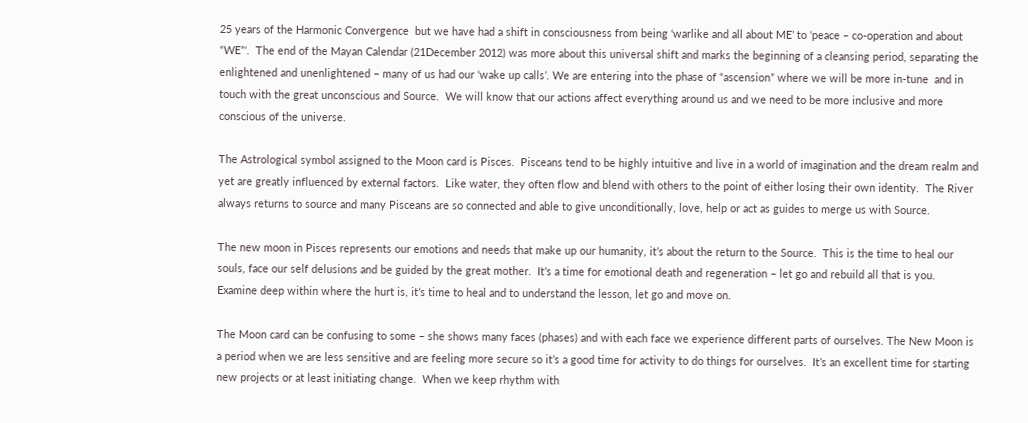25 years of the Harmonic Convergence  but we have had a shift in consciousness from being ‘warlike and all about ME’ to ‘peace – co-operation and about “WE”‘.  The end of the Mayan Calendar (21December 2012) was more about this universal shift and marks the beginning of a cleansing period, separating the enlightened and unenlightened – many of us had our ‘wake up calls’. We are entering into the phase of “ascension” where we will be more in-tune  and in touch with the great unconscious and Source.  We will know that our actions affect everything around us and we need to be more inclusive and more conscious of the universe.

The Astrological symbol assigned to the Moon card is Pisces.  Pisceans tend to be highly intuitive and live in a world of imagination and the dream realm and yet are greatly influenced by external factors.  Like water, they often flow and blend with others to the point of either losing their own identity.  The River always returns to source and many Pisceans are so connected and able to give unconditionally, love, help or act as guides to merge us with Source.

The new moon in Pisces represents our emotions and needs that make up our humanity, it’s about the return to the Source.  This is the time to heal our souls, face our self delusions and be guided by the great mother.  It’s a time for emotional death and regeneration – let go and rebuild all that is you.  Examine deep within where the hurt is, it’s time to heal and to understand the lesson, let go and move on.

The Moon card can be confusing to some – she shows many faces (phases) and with each face we experience different parts of ourselves. The New Moon is a period when we are less sensitive and are feeling more secure so it’s a good time for activity to do things for ourselves.  It’s an excellent time for starting new projects or at least initiating change.  When we keep rhythm with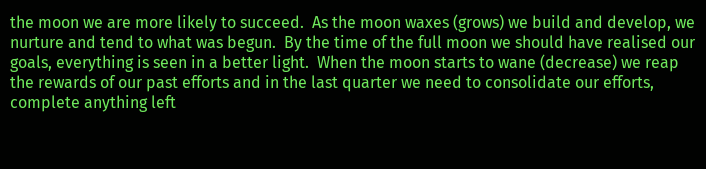the moon we are more likely to succeed.  As the moon waxes (grows) we build and develop, we nurture and tend to what was begun.  By the time of the full moon we should have realised our goals, everything is seen in a better light.  When the moon starts to wane (decrease) we reap the rewards of our past efforts and in the last quarter we need to consolidate our efforts, complete anything left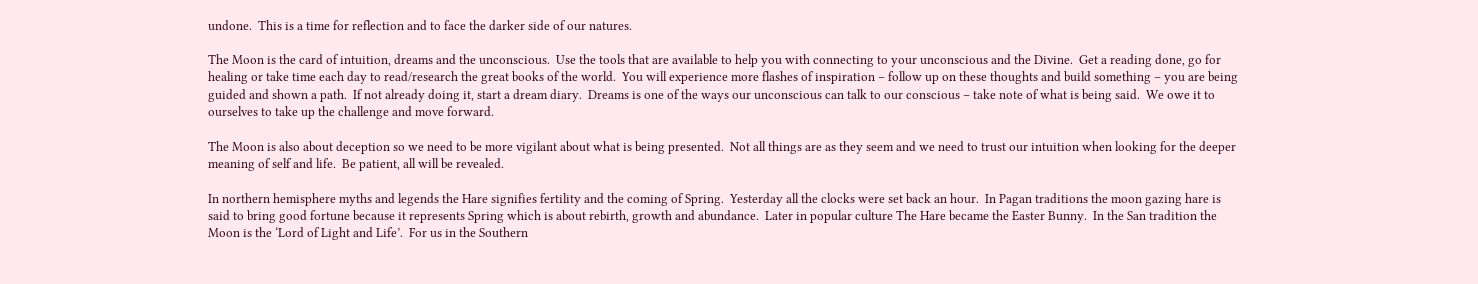undone.  This is a time for reflection and to face the darker side of our natures.

The Moon is the card of intuition, dreams and the unconscious.  Use the tools that are available to help you with connecting to your unconscious and the Divine.  Get a reading done, go for healing or take time each day to read/research the great books of the world.  You will experience more flashes of inspiration – follow up on these thoughts and build something – you are being guided and shown a path.  If not already doing it, start a dream diary.  Dreams is one of the ways our unconscious can talk to our conscious – take note of what is being said.  We owe it to ourselves to take up the challenge and move forward.

The Moon is also about deception so we need to be more vigilant about what is being presented.  Not all things are as they seem and we need to trust our intuition when looking for the deeper meaning of self and life.  Be patient, all will be revealed.

In northern hemisphere myths and legends the Hare signifies fertility and the coming of Spring.  Yesterday all the clocks were set back an hour.  In Pagan traditions the moon gazing hare is said to bring good fortune because it represents Spring which is about rebirth, growth and abundance.  Later in popular culture The Hare became the Easter Bunny.  In the San tradition the Moon is the ‘Lord of Light and Life’.  For us in the Southern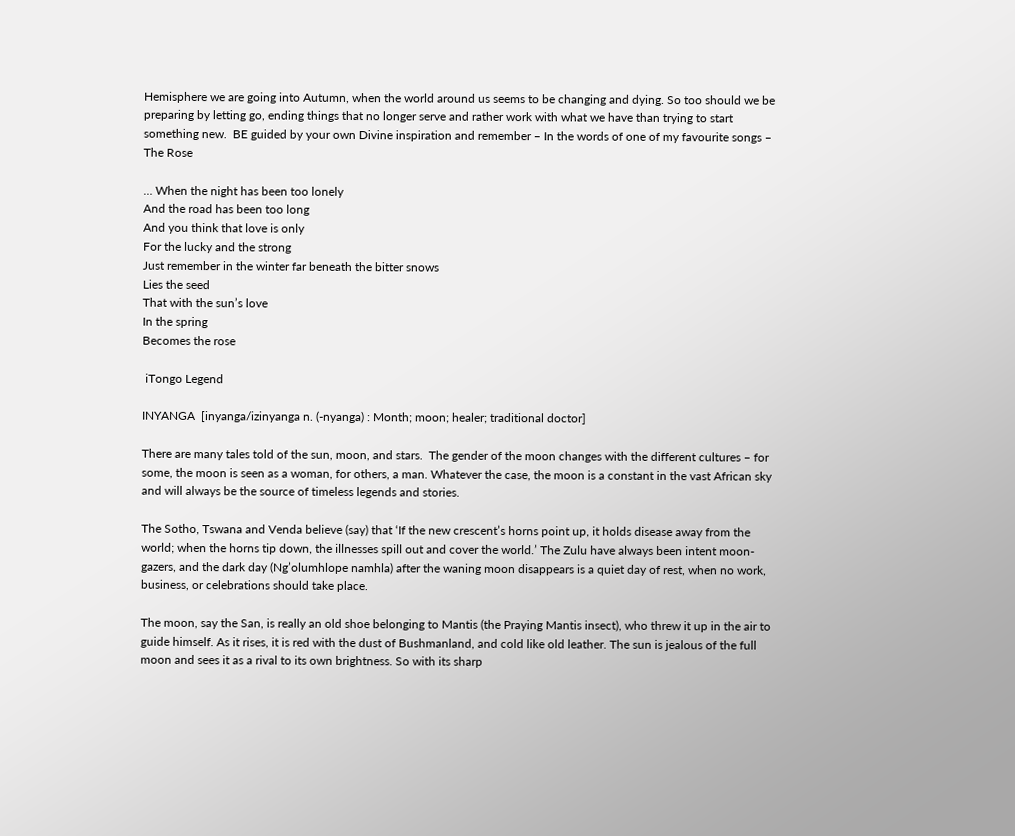Hemisphere we are going into Autumn, when the world around us seems to be changing and dying. So too should we be preparing by letting go, ending things that no longer serve and rather work with what we have than trying to start something new.  BE guided by your own Divine inspiration and remember – In the words of one of my favourite songs – The Rose

… When the night has been too lonely
And the road has been too long
And you think that love is only
For the lucky and the strong
Just remember in the winter far beneath the bitter snows
Lies the seed
That with the sun’s love
In the spring
Becomes the rose

 iTongo Legend

INYANGA  [inyanga/izinyanga n. (-nyanga) : Month; moon; healer; traditional doctor]

There are many tales told of the sun, moon, and stars.  The gender of the moon changes with the different cultures – for some, the moon is seen as a woman, for others, a man. Whatever the case, the moon is a constant in the vast African sky and will always be the source of timeless legends and stories.

The Sotho, Tswana and Venda believe (say) that ‘If the new crescent’s horns point up, it holds disease away from the world; when the horns tip down, the illnesses spill out and cover the world.’ The Zulu have always been intent moon-gazers, and the dark day (Ng’olumhlope namhla) after the waning moon disappears is a quiet day of rest, when no work, business, or celebrations should take place.

The moon, say the San, is really an old shoe belonging to Mantis (the Praying Mantis insect), who threw it up in the air to guide himself. As it rises, it is red with the dust of Bushmanland, and cold like old leather. The sun is jealous of the full moon and sees it as a rival to its own brightness. So with its sharp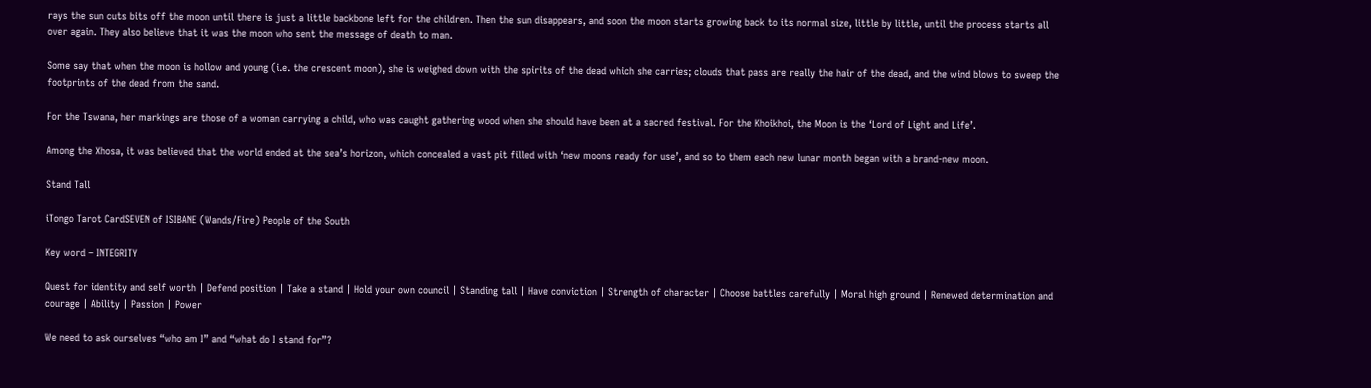rays the sun cuts bits off the moon until there is just a little backbone left for the children. Then the sun disappears, and soon the moon starts growing back to its normal size, little by little, until the process starts all over again. They also believe that it was the moon who sent the message of death to man.

Some say that when the moon is hollow and young (i.e. the crescent moon), she is weighed down with the spirits of the dead which she carries; clouds that pass are really the hair of the dead, and the wind blows to sweep the footprints of the dead from the sand.

For the Tswana, her markings are those of a woman carrying a child, who was caught gathering wood when she should have been at a sacred festival. For the Khoikhoi, the Moon is the ‘Lord of Light and Life’.

Among the Xhosa, it was believed that the world ended at the sea’s horizon, which concealed a vast pit filled with ‘new moons ready for use’, and so to them each new lunar month began with a brand-new moon.

Stand Tall

iTongo Tarot CardSEVEN of ISIBANE (Wands/Fire) People of the South

Key word – INTEGRITY

Quest for identity and self worth | Defend position | Take a stand | Hold your own council | Standing tall | Have conviction | Strength of character | Choose battles carefully | Moral high ground | Renewed determination and courage | Ability | Passion | Power

We need to ask ourselves “who am I” and “what do I stand for”?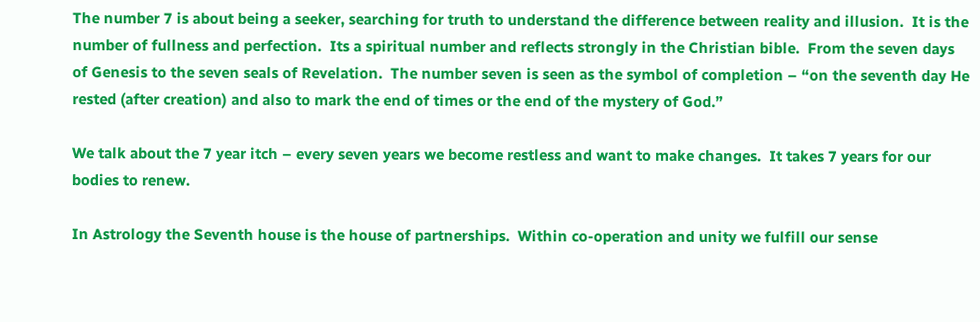The number 7 is about being a seeker, searching for truth to understand the difference between reality and illusion.  It is the number of fullness and perfection.  Its a spiritual number and reflects strongly in the Christian bible.  From the seven days of Genesis to the seven seals of Revelation.  The number seven is seen as the symbol of completion – “on the seventh day He rested (after creation) and also to mark the end of times or the end of the mystery of God.”

We talk about the 7 year itch – every seven years we become restless and want to make changes.  It takes 7 years for our bodies to renew.

In Astrology the Seventh house is the house of partnerships.  Within co-operation and unity we fulfill our sense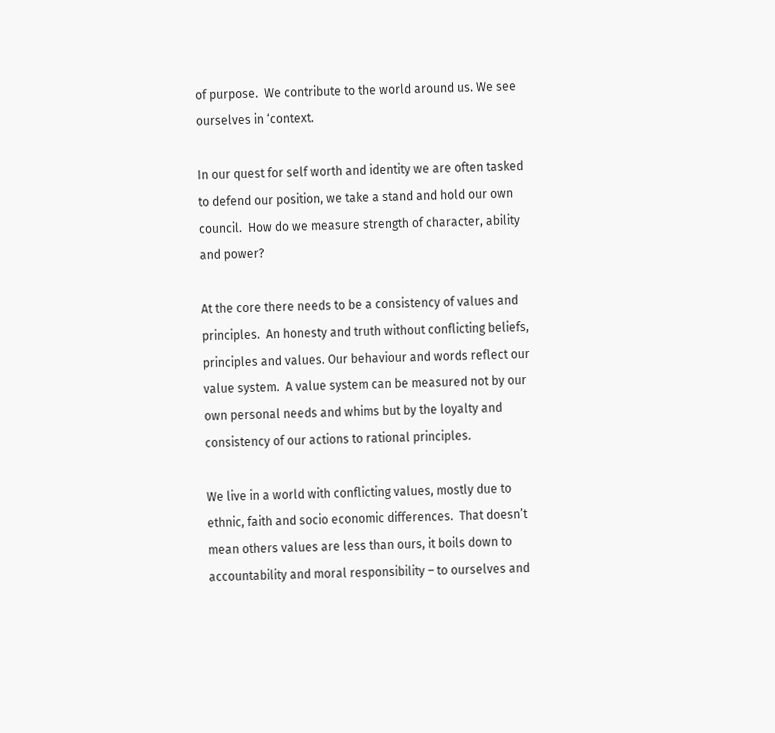of purpose.  We contribute to the world around us. We see ourselves in ‘context.

In our quest for self worth and identity we are often tasked to defend our position, we take a stand and hold our own council.  How do we measure strength of character, ability and power?

At the core there needs to be a consistency of values and principles.  An honesty and truth without conflicting beliefs, principles and values. Our behaviour and words reflect our value system.  A value system can be measured not by our own personal needs and whims but by the loyalty and consistency of our actions to rational principles.

We live in a world with conflicting values, mostly due to ethnic, faith and socio economic differences.  That doesn’t mean others values are less than ours, it boils down to accountability and moral responsibility – to ourselves and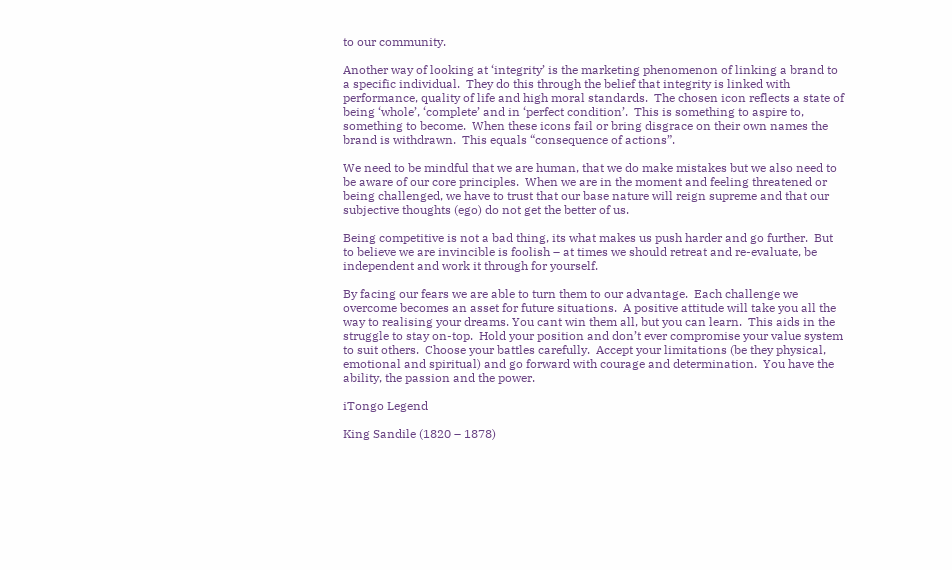to our community.

Another way of looking at ‘integrity’ is the marketing phenomenon of linking a brand to a specific individual.  They do this through the belief that integrity is linked with performance, quality of life and high moral standards.  The chosen icon reflects a state of being ‘whole’, ‘complete’ and in ‘perfect condition’.  This is something to aspire to, something to become.  When these icons fail or bring disgrace on their own names the brand is withdrawn.  This equals “consequence of actions”.

We need to be mindful that we are human, that we do make mistakes but we also need to be aware of our core principles.  When we are in the moment and feeling threatened or being challenged, we have to trust that our base nature will reign supreme and that our subjective thoughts (ego) do not get the better of us.

Being competitive is not a bad thing, its what makes us push harder and go further.  But to believe we are invincible is foolish – at times we should retreat and re-evaluate, be independent and work it through for yourself.

By facing our fears we are able to turn them to our advantage.  Each challenge we overcome becomes an asset for future situations.  A positive attitude will take you all the way to realising your dreams. You cant win them all, but you can learn.  This aids in the struggle to stay on-top.  Hold your position and don’t ever compromise your value system to suit others.  Choose your battles carefully.  Accept your limitations (be they physical, emotional and spiritual) and go forward with courage and determination.  You have the ability, the passion and the power.

iTongo Legend

King Sandile (1820 – 1878)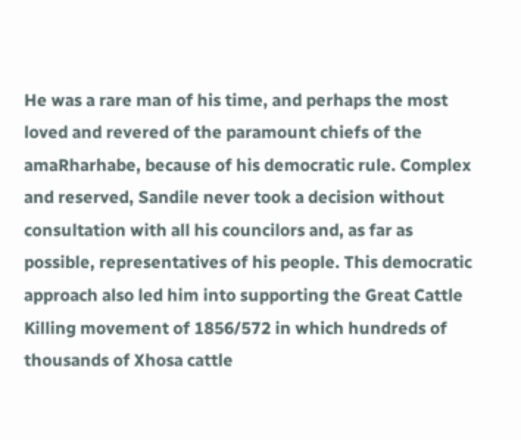He was a rare man of his time, and perhaps the most loved and revered of the paramount chiefs of the amaRharhabe, because of his democratic rule. Complex and reserved, Sandile never took a decision without consultation with all his councilors and, as far as possible, representatives of his people. This democratic approach also led him into supporting the Great Cattle Killing movement of 1856/572 in which hundreds of thousands of Xhosa cattle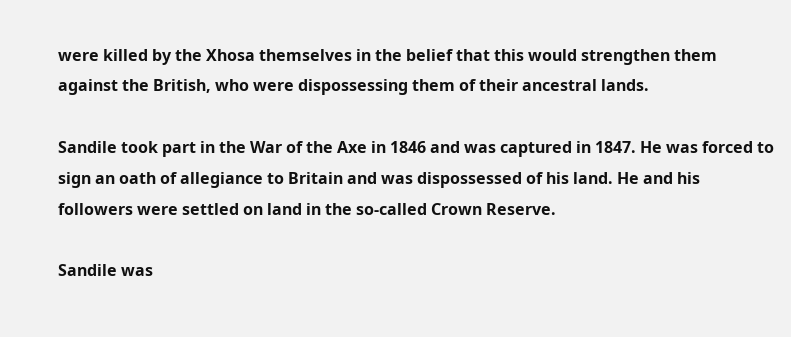were killed by the Xhosa themselves in the belief that this would strengthen them against the British, who were dispossessing them of their ancestral lands.

Sandile took part in the War of the Axe in 1846 and was captured in 1847. He was forced to sign an oath of allegiance to Britain and was dispossessed of his land. He and his followers were settled on land in the so-called Crown Reserve.

Sandile was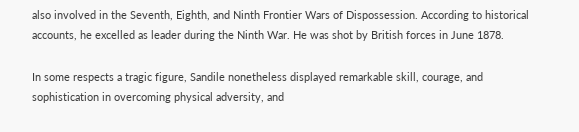also involved in the Seventh, Eighth, and Ninth Frontier Wars of Dispossession. According to historical accounts, he excelled as leader during the Ninth War. He was shot by British forces in June 1878.

In some respects a tragic figure, Sandile nonetheless displayed remarkable skill, courage, and sophistication in overcoming physical adversity, and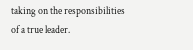taking on the responsibilities of a true leader.